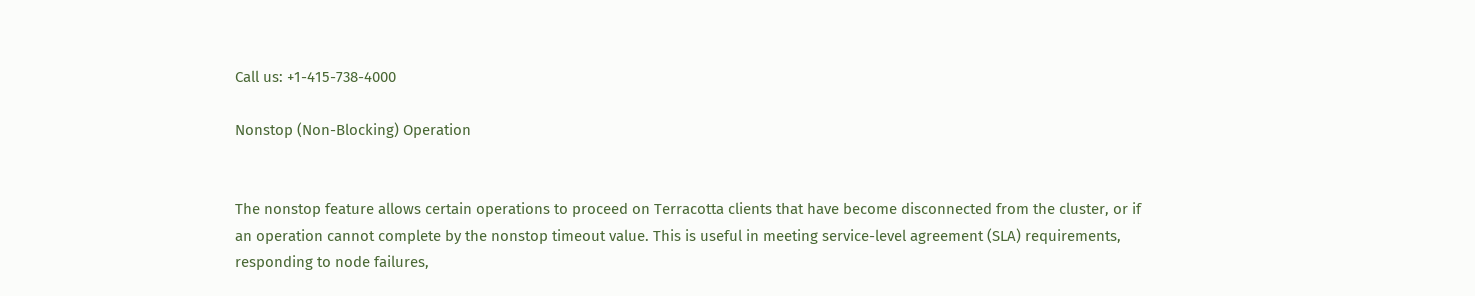Call us: +1-415-738-4000

Nonstop (Non-Blocking) Operation


The nonstop feature allows certain operations to proceed on Terracotta clients that have become disconnected from the cluster, or if an operation cannot complete by the nonstop timeout value. This is useful in meeting service-level agreement (SLA) requirements, responding to node failures,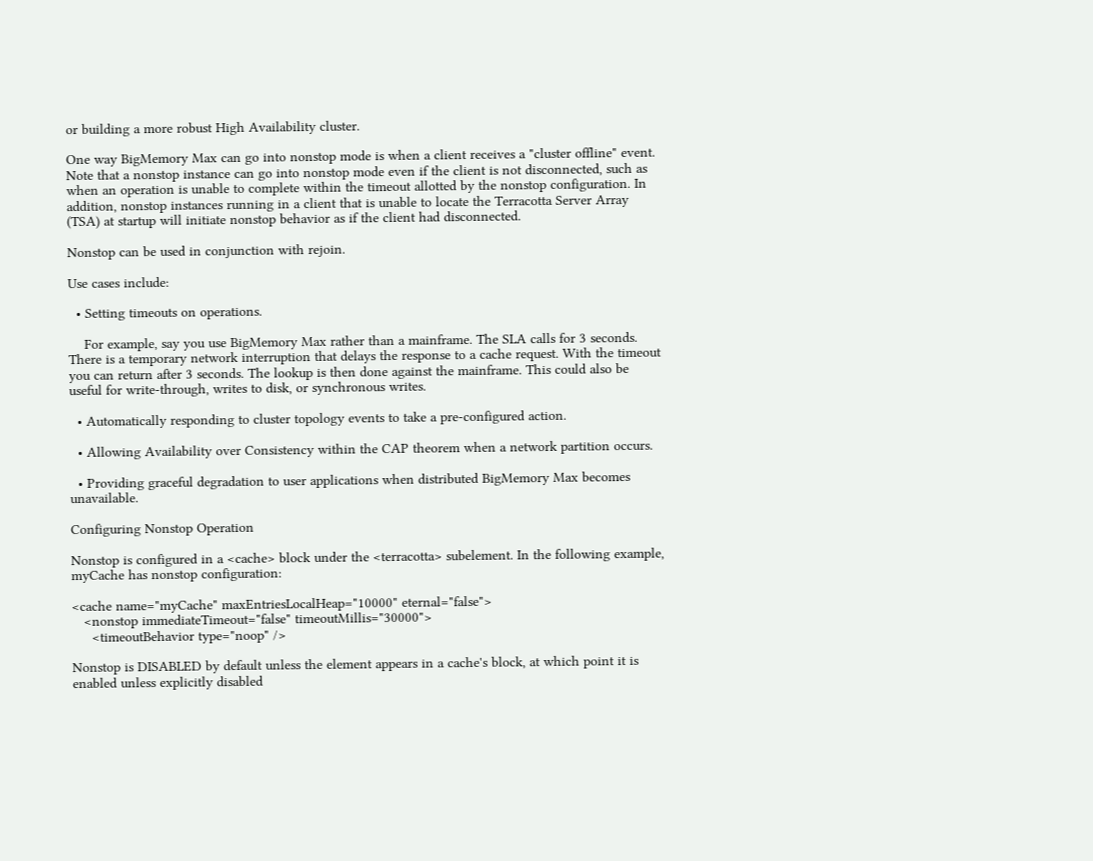or building a more robust High Availability cluster.

One way BigMemory Max can go into nonstop mode is when a client receives a "cluster offline" event. Note that a nonstop instance can go into nonstop mode even if the client is not disconnected, such as when an operation is unable to complete within the timeout allotted by the nonstop configuration. In addition, nonstop instances running in a client that is unable to locate the Terracotta Server Array (TSA) at startup will initiate nonstop behavior as if the client had disconnected.

Nonstop can be used in conjunction with rejoin.

Use cases include:

  • Setting timeouts on operations.

    For example, say you use BigMemory Max rather than a mainframe. The SLA calls for 3 seconds. There is a temporary network interruption that delays the response to a cache request. With the timeout you can return after 3 seconds. The lookup is then done against the mainframe. This could also be useful for write-through, writes to disk, or synchronous writes.

  • Automatically responding to cluster topology events to take a pre-configured action.

  • Allowing Availability over Consistency within the CAP theorem when a network partition occurs.

  • Providing graceful degradation to user applications when distributed BigMemory Max becomes unavailable.

Configuring Nonstop Operation

Nonstop is configured in a <cache> block under the <terracotta> subelement. In the following example, myCache has nonstop configuration:

<cache name="myCache" maxEntriesLocalHeap="10000" eternal="false">
   <nonstop immediateTimeout="false" timeoutMillis="30000">
     <timeoutBehavior type="noop" />

Nonstop is DISABLED by default unless the element appears in a cache's block, at which point it is enabled unless explicitly disabled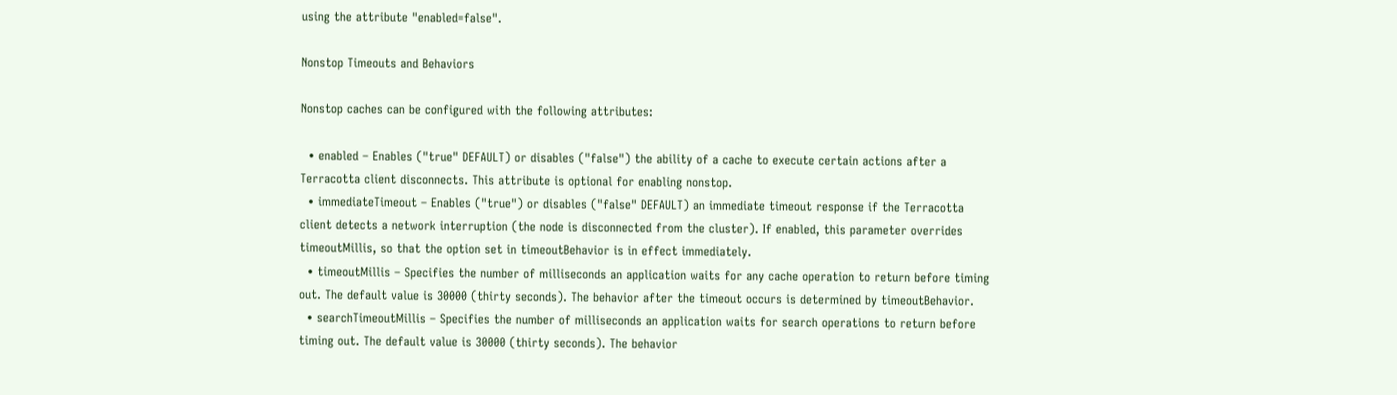using the attribute "enabled=false".

Nonstop Timeouts and Behaviors

Nonstop caches can be configured with the following attributes:

  • enabled – Enables ("true" DEFAULT) or disables ("false") the ability of a cache to execute certain actions after a Terracotta client disconnects. This attribute is optional for enabling nonstop.
  • immediateTimeout – Enables ("true") or disables ("false" DEFAULT) an immediate timeout response if the Terracotta client detects a network interruption (the node is disconnected from the cluster). If enabled, this parameter overrides timeoutMillis, so that the option set in timeoutBehavior is in effect immediately.
  • timeoutMillis – Specifies the number of milliseconds an application waits for any cache operation to return before timing out. The default value is 30000 (thirty seconds). The behavior after the timeout occurs is determined by timeoutBehavior.
  • searchTimeoutMillis – Specifies the number of milliseconds an application waits for search operations to return before timing out. The default value is 30000 (thirty seconds). The behavior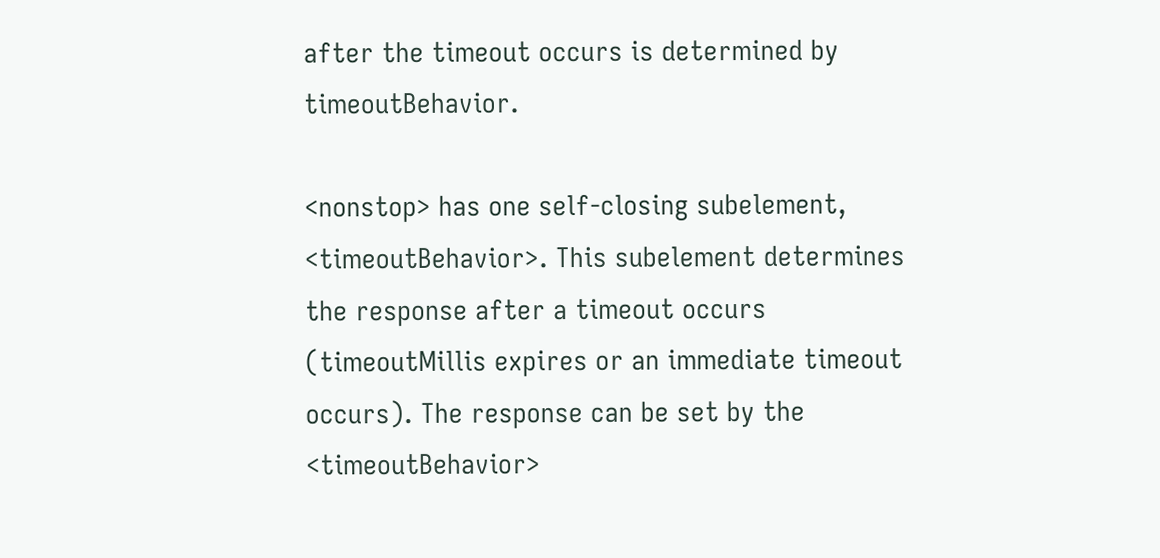after the timeout occurs is determined by timeoutBehavior.

<nonstop> has one self-closing subelement, <timeoutBehavior>. This subelement determines the response after a timeout occurs (timeoutMillis expires or an immediate timeout occurs). The response can be set by the <timeoutBehavior>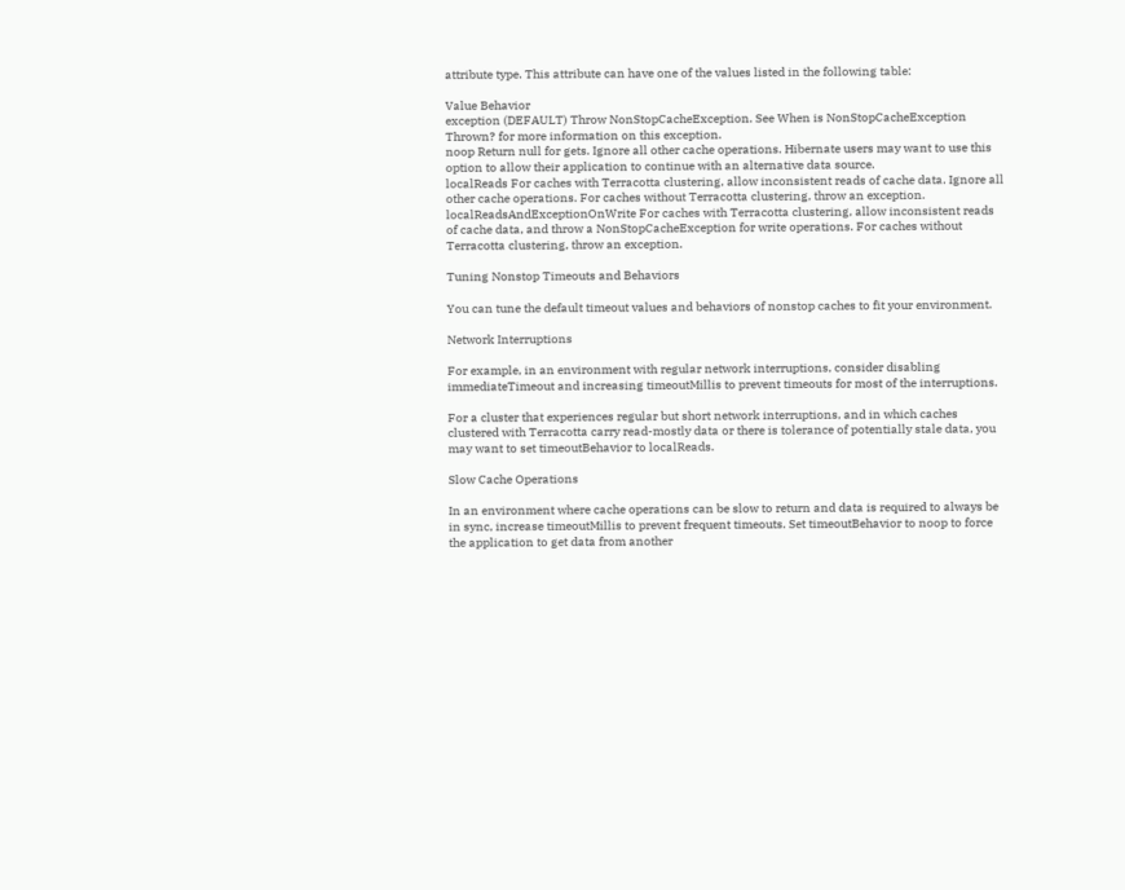attribute type. This attribute can have one of the values listed in the following table:

Value Behavior
exception (DEFAULT) Throw NonStopCacheException. See When is NonStopCacheException Thrown? for more information on this exception.
noop Return null for gets. Ignore all other cache operations. Hibernate users may want to use this option to allow their application to continue with an alternative data source.
localReads For caches with Terracotta clustering, allow inconsistent reads of cache data. Ignore all other cache operations. For caches without Terracotta clustering, throw an exception.
localReadsAndExceptionOnWrite For caches with Terracotta clustering, allow inconsistent reads of cache data, and throw a NonStopCacheException for write operations. For caches without Terracotta clustering, throw an exception.

Tuning Nonstop Timeouts and Behaviors

You can tune the default timeout values and behaviors of nonstop caches to fit your environment.

Network Interruptions

For example, in an environment with regular network interruptions, consider disabling immediateTimeout and increasing timeoutMillis to prevent timeouts for most of the interruptions.

For a cluster that experiences regular but short network interruptions, and in which caches clustered with Terracotta carry read-mostly data or there is tolerance of potentially stale data, you may want to set timeoutBehavior to localReads.

Slow Cache Operations

In an environment where cache operations can be slow to return and data is required to always be in sync, increase timeoutMillis to prevent frequent timeouts. Set timeoutBehavior to noop to force the application to get data from another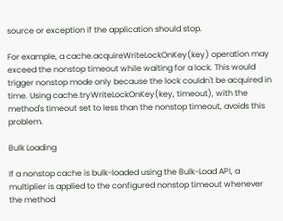source or exception if the application should stop.

For example, a cache.acquireWriteLockOnKey(key) operation may exceed the nonstop timeout while waiting for a lock. This would trigger nonstop mode only because the lock couldn't be acquired in time. Using cache.tryWriteLockOnKey(key, timeout), with the method's timeout set to less than the nonstop timeout, avoids this problem.

Bulk Loading

If a nonstop cache is bulk-loaded using the Bulk-Load API, a multiplier is applied to the configured nonstop timeout whenever the method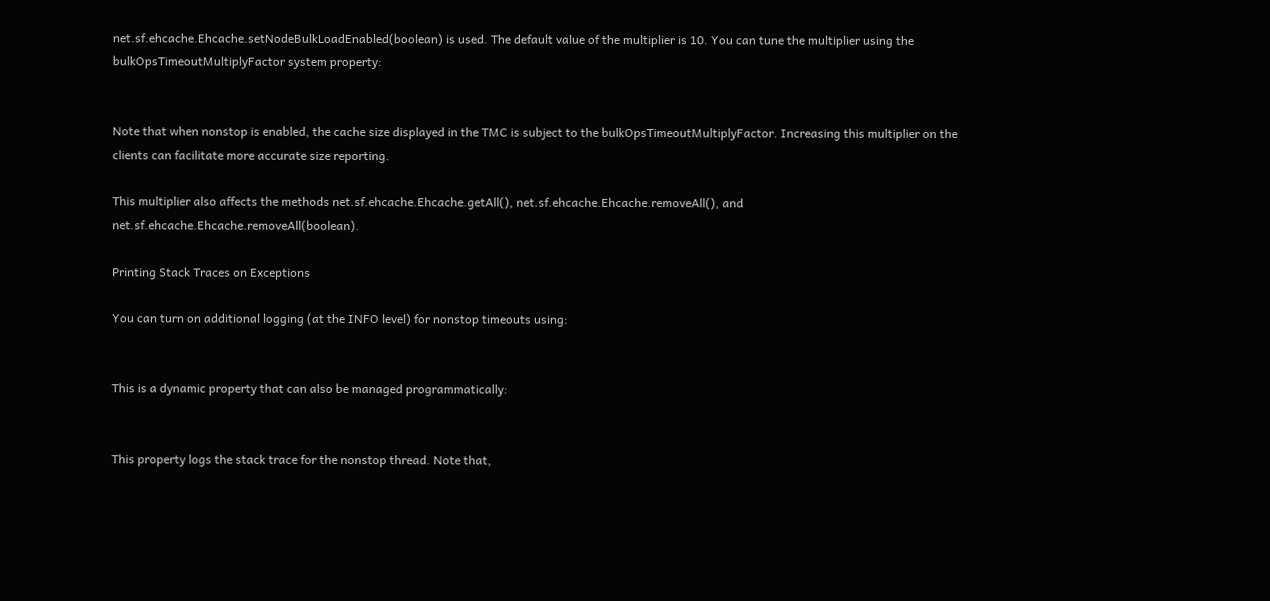net.sf.ehcache.Ehcache.setNodeBulkLoadEnabled(boolean) is used. The default value of the multiplier is 10. You can tune the multiplier using the bulkOpsTimeoutMultiplyFactor system property:


Note that when nonstop is enabled, the cache size displayed in the TMC is subject to the bulkOpsTimeoutMultiplyFactor. Increasing this multiplier on the clients can facilitate more accurate size reporting.

This multiplier also affects the methods net.sf.ehcache.Ehcache.getAll(), net.sf.ehcache.Ehcache.removeAll(), and net.sf.ehcache.Ehcache.removeAll(boolean).

Printing Stack Traces on Exceptions

You can turn on additional logging (at the INFO level) for nonstop timeouts using:


This is a dynamic property that can also be managed programmatically:


This property logs the stack trace for the nonstop thread. Note that,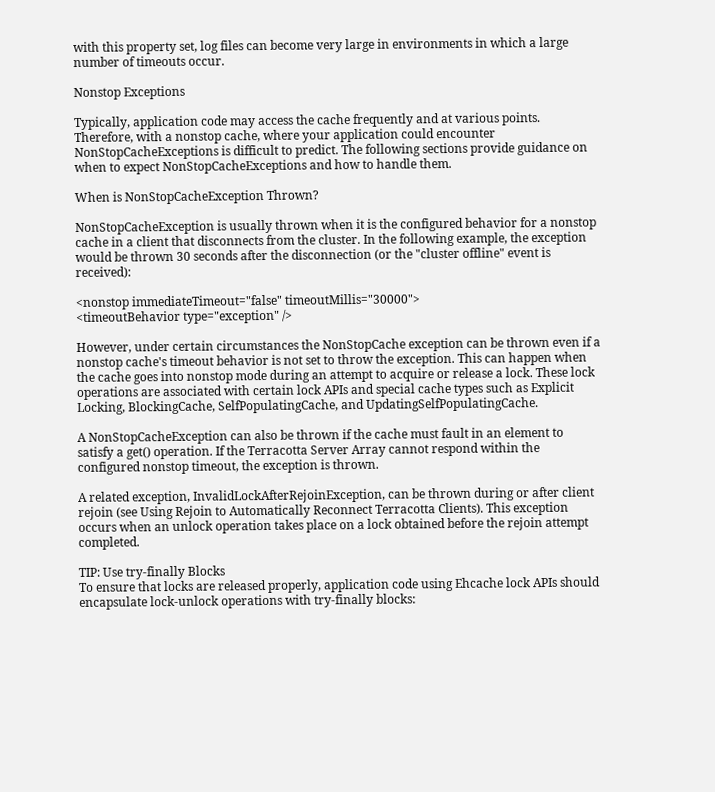with this property set, log files can become very large in environments in which a large number of timeouts occur.

Nonstop Exceptions

Typically, application code may access the cache frequently and at various points. Therefore, with a nonstop cache, where your application could encounter NonStopCacheExceptions is difficult to predict. The following sections provide guidance on when to expect NonStopCacheExceptions and how to handle them.

When is NonStopCacheException Thrown?

NonStopCacheException is usually thrown when it is the configured behavior for a nonstop cache in a client that disconnects from the cluster. In the following example, the exception would be thrown 30 seconds after the disconnection (or the "cluster offline" event is received):

<nonstop immediateTimeout="false" timeoutMillis="30000">
<timeoutBehavior type="exception" />

However, under certain circumstances the NonStopCache exception can be thrown even if a nonstop cache's timeout behavior is not set to throw the exception. This can happen when the cache goes into nonstop mode during an attempt to acquire or release a lock. These lock operations are associated with certain lock APIs and special cache types such as Explicit Locking, BlockingCache, SelfPopulatingCache, and UpdatingSelfPopulatingCache.

A NonStopCacheException can also be thrown if the cache must fault in an element to satisfy a get() operation. If the Terracotta Server Array cannot respond within the configured nonstop timeout, the exception is thrown.

A related exception, InvalidLockAfterRejoinException, can be thrown during or after client rejoin (see Using Rejoin to Automatically Reconnect Terracotta Clients). This exception occurs when an unlock operation takes place on a lock obtained before the rejoin attempt completed.

TIP: Use try-finally Blocks
To ensure that locks are released properly, application code using Ehcache lock APIs should encapsulate lock-unlock operations with try-finally blocks: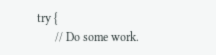try {
      // Do some work.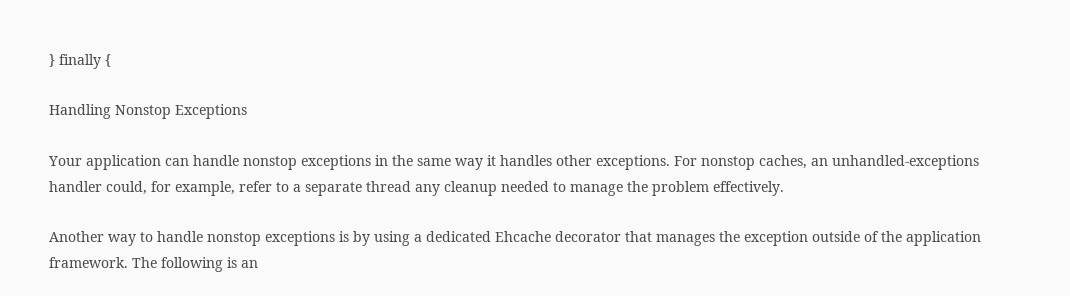} finally {

Handling Nonstop Exceptions

Your application can handle nonstop exceptions in the same way it handles other exceptions. For nonstop caches, an unhandled-exceptions handler could, for example, refer to a separate thread any cleanup needed to manage the problem effectively.

Another way to handle nonstop exceptions is by using a dedicated Ehcache decorator that manages the exception outside of the application framework. The following is an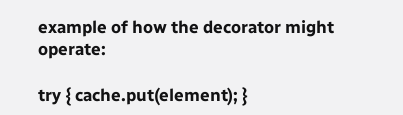example of how the decorator might operate:

try { cache.put(element); }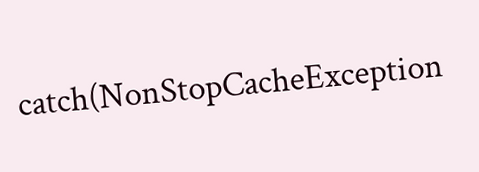catch(NonStopCacheException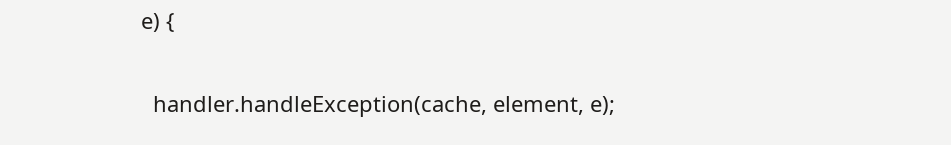e) {

  handler.handleException(cache, element, e);